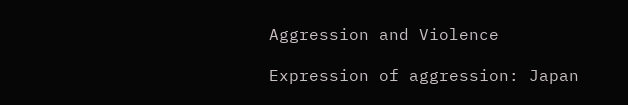Aggression and Violence

Expression of aggression: Japan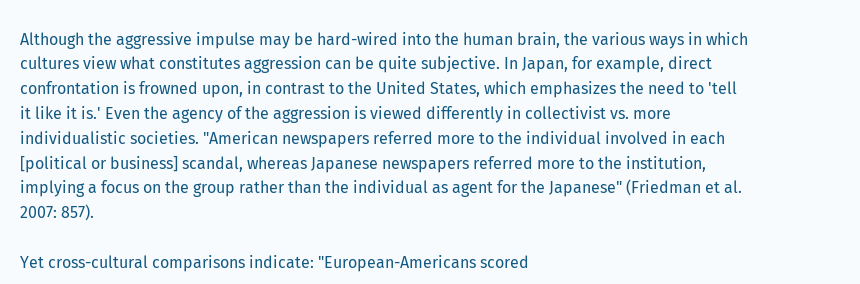Although the aggressive impulse may be hard-wired into the human brain, the various ways in which cultures view what constitutes aggression can be quite subjective. In Japan, for example, direct confrontation is frowned upon, in contrast to the United States, which emphasizes the need to 'tell it like it is.' Even the agency of the aggression is viewed differently in collectivist vs. more individualistic societies. "American newspapers referred more to the individual involved in each [political or business] scandal, whereas Japanese newspapers referred more to the institution, implying a focus on the group rather than the individual as agent for the Japanese" (Friedman et al. 2007: 857).

Yet cross-cultural comparisons indicate: "European-Americans scored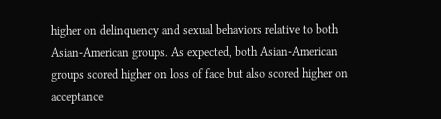higher on delinquency and sexual behaviors relative to both Asian-American groups. As expected, both Asian-American groups scored higher on loss of face but also scored higher on acceptance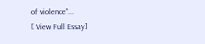of violence"...
[ View Full Essay]